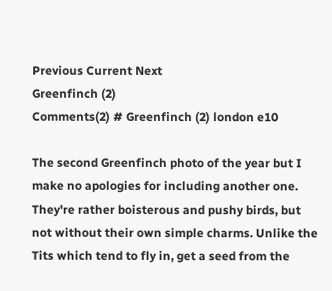Previous Current Next
Greenfinch (2)
Comments(2) # Greenfinch (2) london e10

The second Greenfinch photo of the year but I make no apologies for including another one. They're rather boisterous and pushy birds, but not without their own simple charms. Unlike the Tits which tend to fly in, get a seed from the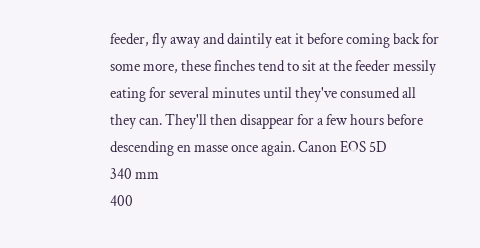feeder, fly away and daintily eat it before coming back for some more, these finches tend to sit at the feeder messily eating for several minutes until they've consumed all they can. They'll then disappear for a few hours before descending en masse once again. Canon EOS 5D
340 mm
400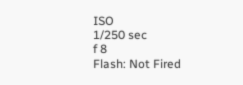ISO
1/250 sec
f 8
Flash: Not Fired